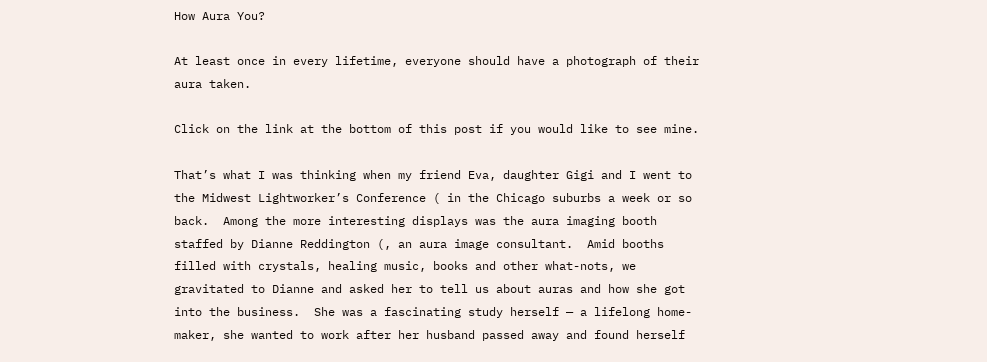How Aura You?

At least once in every lifetime, everyone should have a photograph of their aura taken.

Click on the link at the bottom of this post if you would like to see mine.

That’s what I was thinking when my friend Eva, daughter Gigi and I went to the Midwest Lightworker’s Conference ( in the Chicago suburbs a week or so back.  Among the more interesting displays was the aura imaging booth staffed by Dianne Reddington (, an aura image consultant.  Amid booths filled with crystals, healing music, books and other what-nots, we gravitated to Dianne and asked her to tell us about auras and how she got into the business.  She was a fascinating study herself — a lifelong home-maker, she wanted to work after her husband passed away and found herself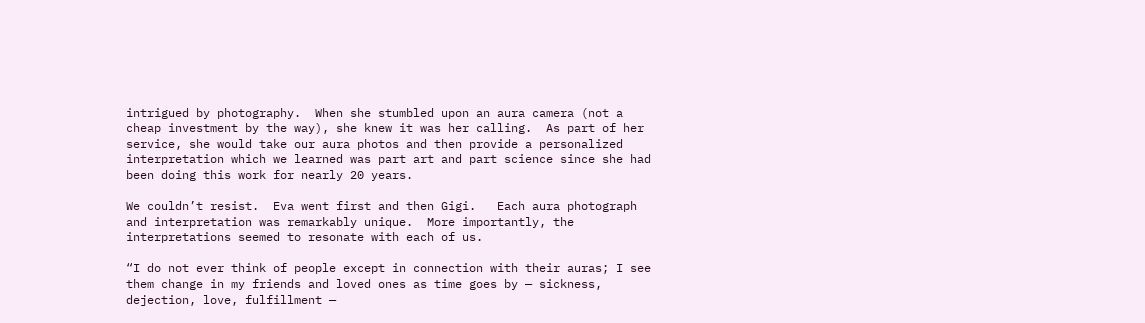intrigued by photography.  When she stumbled upon an aura camera (not a cheap investment by the way), she knew it was her calling.  As part of her service, she would take our aura photos and then provide a personalized interpretation which we learned was part art and part science since she had been doing this work for nearly 20 years.

We couldn’t resist.  Eva went first and then Gigi.   Each aura photograph and interpretation was remarkably unique.  More importantly, the interpretations seemed to resonate with each of us.

“I do not ever think of people except in connection with their auras; I see them change in my friends and loved ones as time goes by — sickness, dejection, love, fulfillment —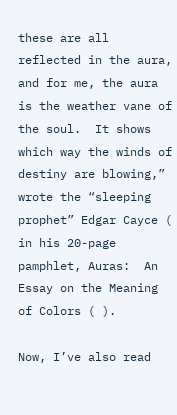these are all reflected in the aura, and for me, the aura is the weather vane of the soul.  It shows which way the winds of destiny are blowing,” wrote the “sleeping prophet” Edgar Cayce (  in his 20-page pamphlet, Auras:  An Essay on the Meaning of Colors ( ).

Now, I’ve also read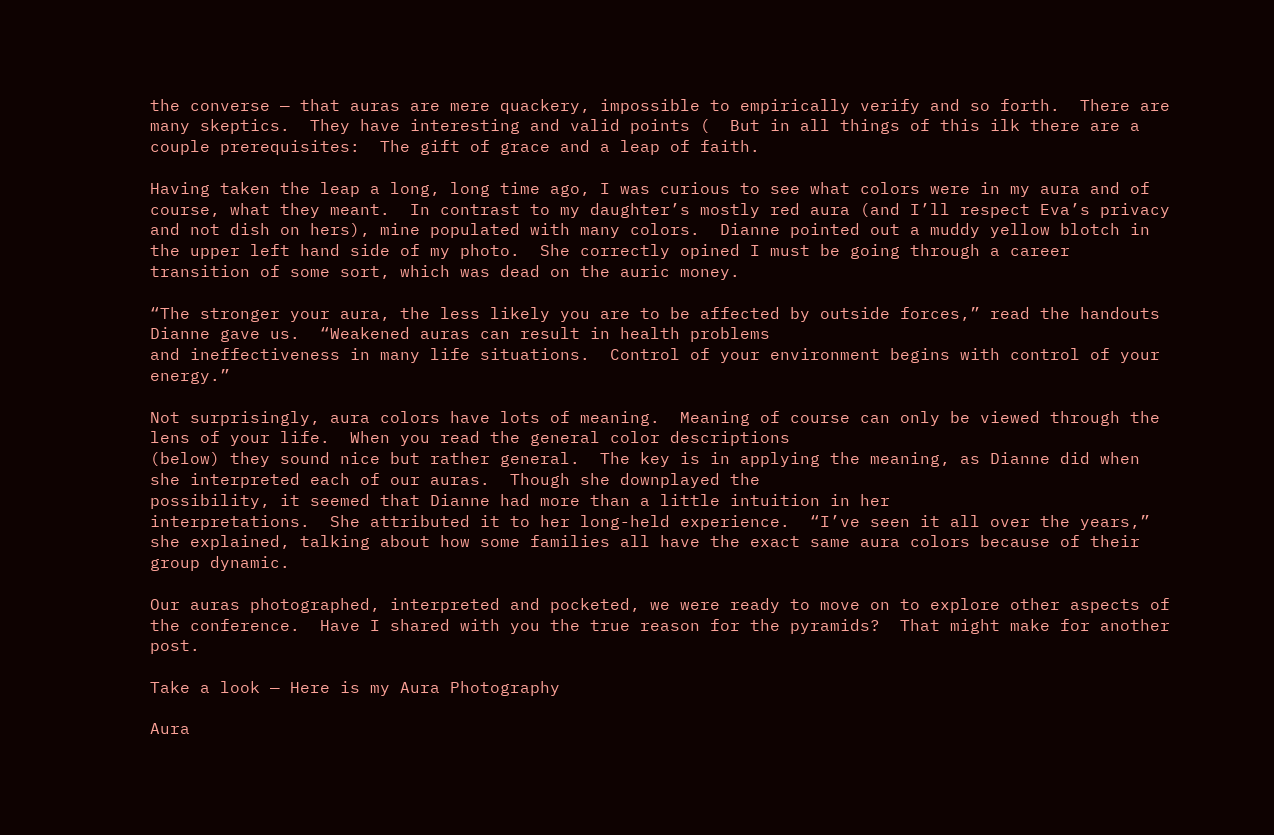the converse — that auras are mere quackery, impossible to empirically verify and so forth.  There are many skeptics.  They have interesting and valid points (  But in all things of this ilk there are a couple prerequisites:  The gift of grace and a leap of faith.

Having taken the leap a long, long time ago, I was curious to see what colors were in my aura and of course, what they meant.  In contrast to my daughter’s mostly red aura (and I’ll respect Eva’s privacy and not dish on hers), mine populated with many colors.  Dianne pointed out a muddy yellow blotch in the upper left hand side of my photo.  She correctly opined I must be going through a career transition of some sort, which was dead on the auric money.

“The stronger your aura, the less likely you are to be affected by outside forces,” read the handouts Dianne gave us.  “Weakened auras can result in health problems
and ineffectiveness in many life situations.  Control of your environment begins with control of your energy.”

Not surprisingly, aura colors have lots of meaning.  Meaning of course can only be viewed through the lens of your life.  When you read the general color descriptions
(below) they sound nice but rather general.  The key is in applying the meaning, as Dianne did when she interpreted each of our auras.  Though she downplayed the
possibility, it seemed that Dianne had more than a little intuition in her
interpretations.  She attributed it to her long-held experience.  “I’ve seen it all over the years,” she explained, talking about how some families all have the exact same aura colors because of their group dynamic.

Our auras photographed, interpreted and pocketed, we were ready to move on to explore other aspects of the conference.  Have I shared with you the true reason for the pyramids?  That might make for another post.

Take a look — Here is my Aura Photography

Aura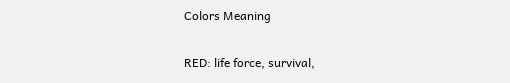Colors Meaning

RED: life force, survival,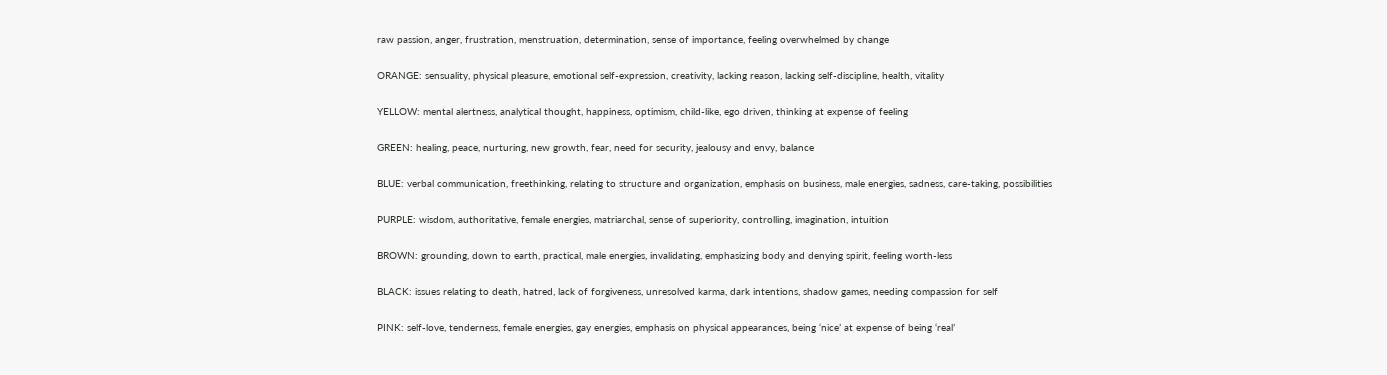raw passion, anger, frustration, menstruation, determination, sense of importance, feeling overwhelmed by change

ORANGE: sensuality, physical pleasure, emotional self-expression, creativity, lacking reason, lacking self-discipline, health, vitality

YELLOW: mental alertness, analytical thought, happiness, optimism, child-like, ego driven, thinking at expense of feeling

GREEN: healing, peace, nurturing, new growth, fear, need for security, jealousy and envy, balance

BLUE: verbal communication, freethinking, relating to structure and organization, emphasis on business, male energies, sadness, care-taking, possibilities

PURPLE: wisdom, authoritative, female energies, matriarchal, sense of superiority, controlling, imagination, intuition

BROWN: grounding, down to earth, practical, male energies, invalidating, emphasizing body and denying spirit, feeling worth-less

BLACK: issues relating to death, hatred, lack of forgiveness, unresolved karma, dark intentions, shadow games, needing compassion for self

PINK: self-love, tenderness, female energies, gay energies, emphasis on physical appearances, being ‘nice’ at expense of being ‘real’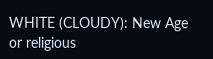WHITE (CLOUDY): New Age or religious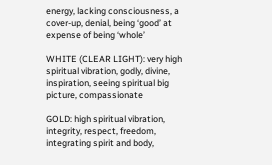energy, lacking consciousness, a cover-up, denial, being ‘good’ at expense of being ‘whole’

WHITE (CLEAR LIGHT): very high spiritual vibration, godly, divine, inspiration, seeing spiritual big picture, compassionate

GOLD: high spiritual vibration, integrity, respect, freedom, integrating spirit and body,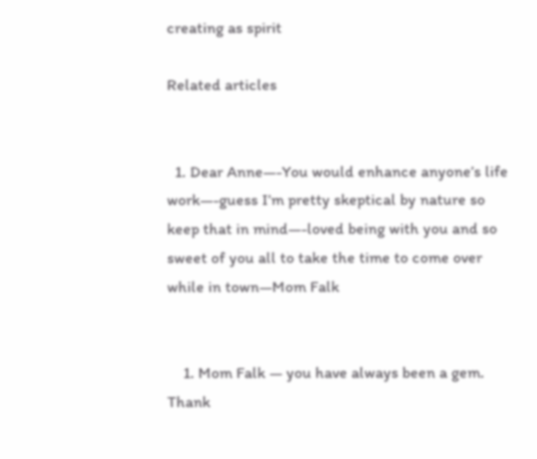creating as spirit

Related articles


  1. Dear Anne—-You would enhance anyone’s life work—-guess I’m pretty skeptical by nature so keep that in mind—-loved being with you and so sweet of you all to take the time to come over while in town—Mom Falk


    1. Mom Falk — you have always been a gem. Thank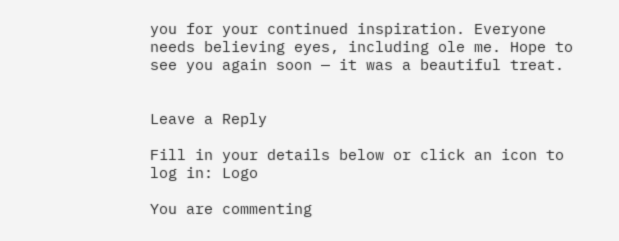you for your continued inspiration. Everyone needs believing eyes, including ole me. Hope to see you again soon — it was a beautiful treat.


Leave a Reply

Fill in your details below or click an icon to log in: Logo

You are commenting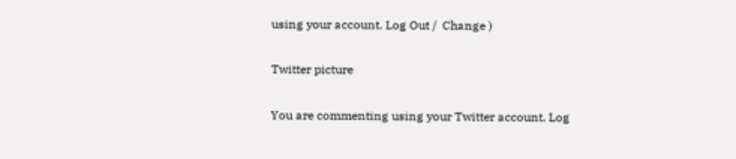using your account. Log Out /  Change )

Twitter picture

You are commenting using your Twitter account. Log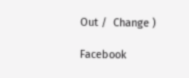Out /  Change )

Facebook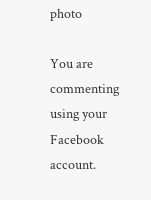photo

You are commenting using your Facebook account.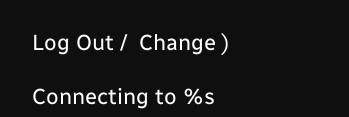Log Out /  Change )

Connecting to %s